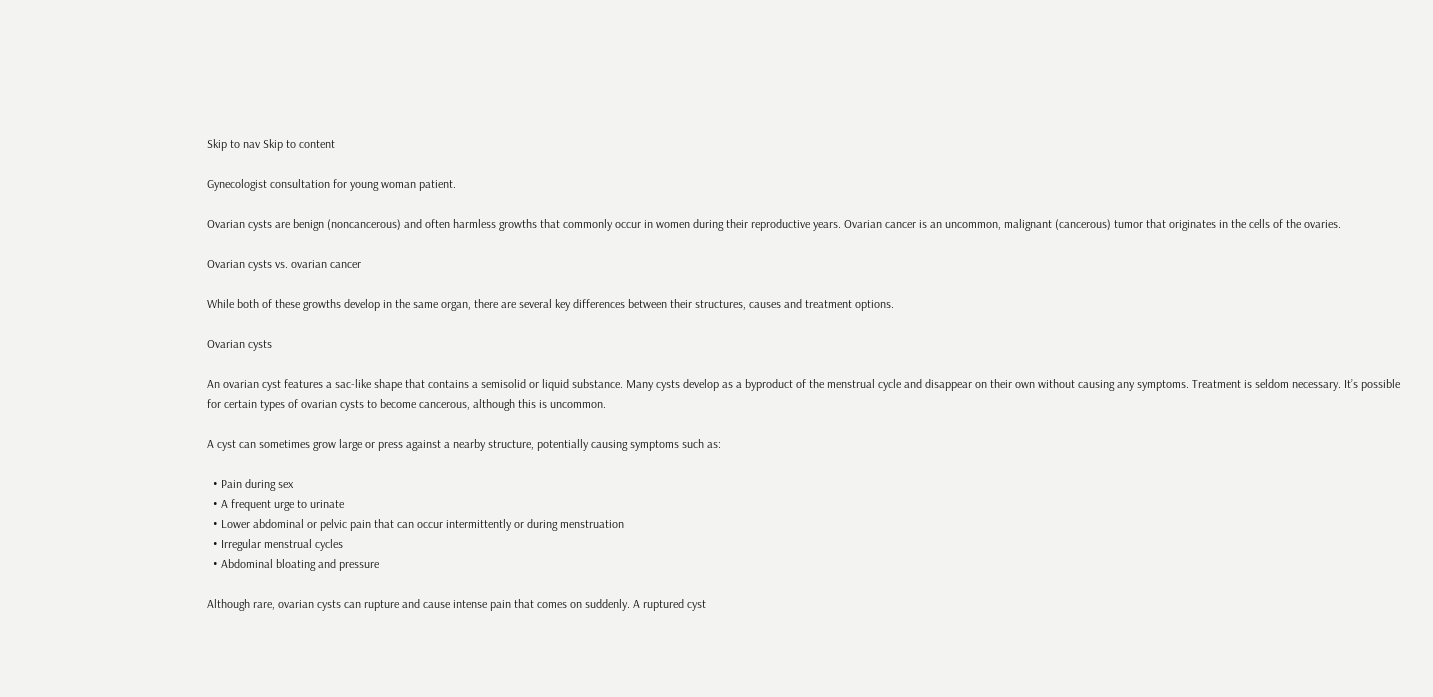Skip to nav Skip to content

Gynecologist consultation for young woman patient.

Ovarian cysts are benign (noncancerous) and often harmless growths that commonly occur in women during their reproductive years. Ovarian cancer is an uncommon, malignant (cancerous) tumor that originates in the cells of the ovaries.

Ovarian cysts vs. ovarian cancer

While both of these growths develop in the same organ, there are several key differences between their structures, causes and treatment options.

Ovarian cysts

An ovarian cyst features a sac-like shape that contains a semisolid or liquid substance. Many cysts develop as a byproduct of the menstrual cycle and disappear on their own without causing any symptoms. Treatment is seldom necessary. It’s possible for certain types of ovarian cysts to become cancerous, although this is uncommon.

A cyst can sometimes grow large or press against a nearby structure, potentially causing symptoms such as:

  • Pain during sex
  • A frequent urge to urinate
  • Lower abdominal or pelvic pain that can occur intermittently or during menstruation
  • Irregular menstrual cycles
  • Abdominal bloating and pressure

Although rare, ovarian cysts can rupture and cause intense pain that comes on suddenly. A ruptured cyst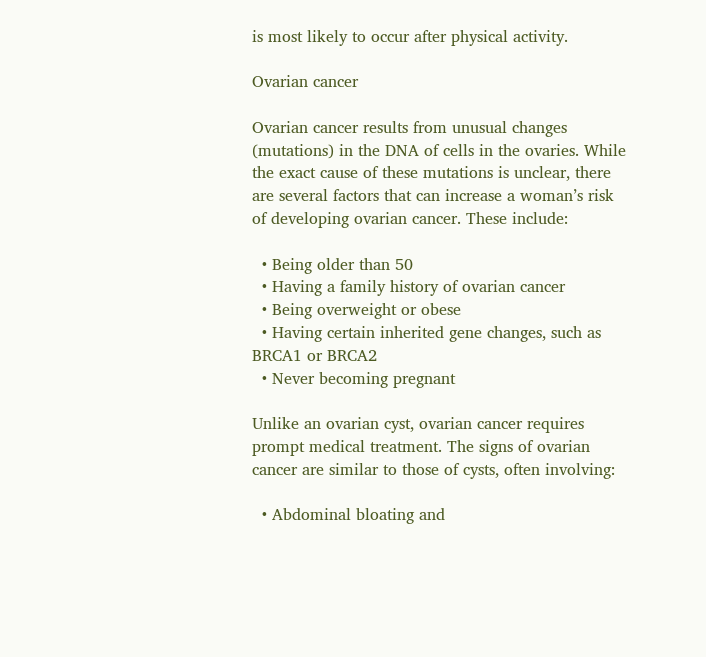is most likely to occur after physical activity.

Ovarian cancer

Ovarian cancer results from unusual changes (mutations) in the DNA of cells in the ovaries. While the exact cause of these mutations is unclear, there are several factors that can increase a woman’s risk of developing ovarian cancer. These include:

  • Being older than 50
  • Having a family history of ovarian cancer
  • Being overweight or obese
  • Having certain inherited gene changes, such as BRCA1 or BRCA2
  • Never becoming pregnant

Unlike an ovarian cyst, ovarian cancer requires prompt medical treatment. The signs of ovarian cancer are similar to those of cysts, often involving:

  • Abdominal bloating and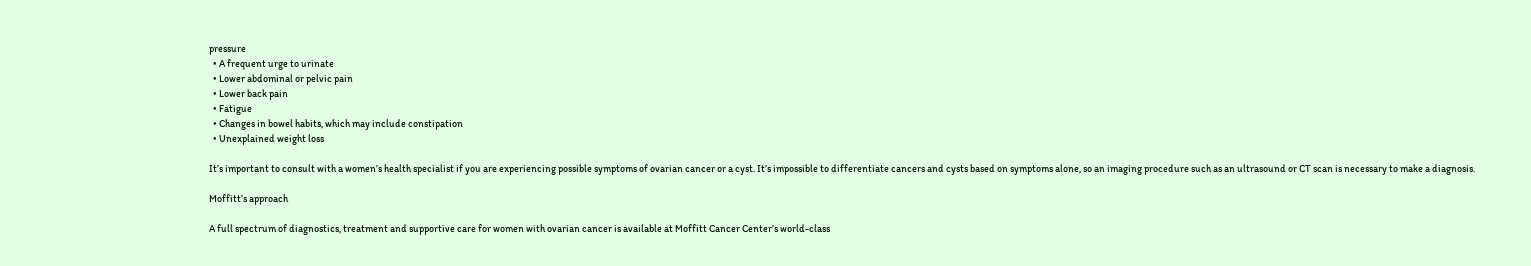pressure
  • A frequent urge to urinate
  • Lower abdominal or pelvic pain
  • Lower back pain
  • Fatigue
  • Changes in bowel habits, which may include constipation
  • Unexplained weight loss

It’s important to consult with a women’s health specialist if you are experiencing possible symptoms of ovarian cancer or a cyst. It’s impossible to differentiate cancers and cysts based on symptoms alone, so an imaging procedure such as an ultrasound or CT scan is necessary to make a diagnosis.

Moffitt’s approach

A full spectrum of diagnostics, treatment and supportive care for women with ovarian cancer is available at Moffitt Cancer Center’s world-class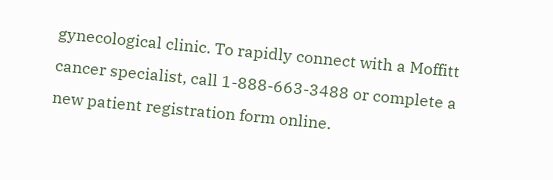gynecological clinic. To rapidly connect with a Moffitt cancer specialist, call 1-888-663-3488 or complete a new patient registration form online.